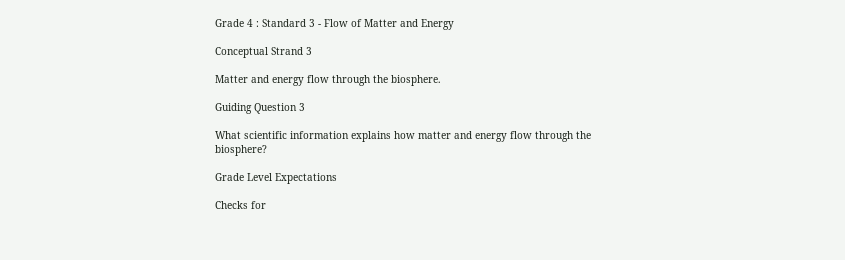Grade 4 : Standard 3 - Flow of Matter and Energy

Conceptual Strand 3

Matter and energy flow through the biosphere.

Guiding Question 3

What scientific information explains how matter and energy flow through the biosphere?

Grade Level Expectations

Checks for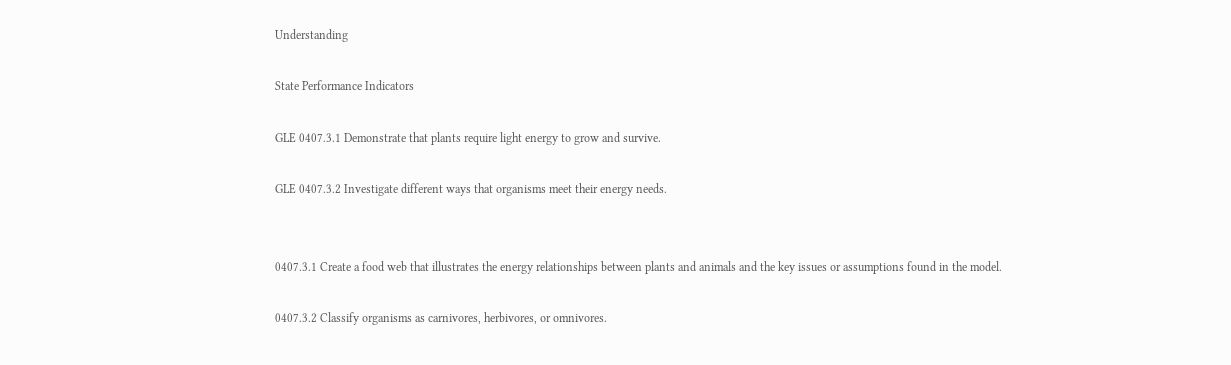Understanding

State Performance Indicators

GLE 0407.3.1 Demonstrate that plants require light energy to grow and survive.

GLE 0407.3.2 Investigate different ways that organisms meet their energy needs.


0407.3.1 Create a food web that illustrates the energy relationships between plants and animals and the key issues or assumptions found in the model.

0407.3.2 Classify organisms as carnivores, herbivores, or omnivores.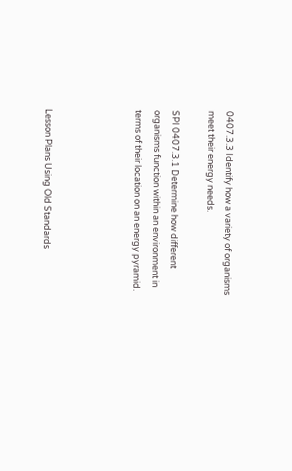0407.3.3 Identify how a variety of organisms meet their energy needs.

SPI 0407.3.1 Determine how different organisms function within an environment in terms of their location on an energy pyramid.




Lesson Plans Using Old Standards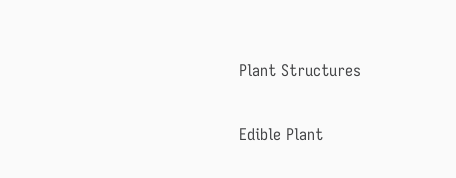Plant Structures

Edible Plant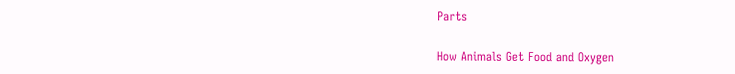Parts

How Animals Get Food and Oxygen